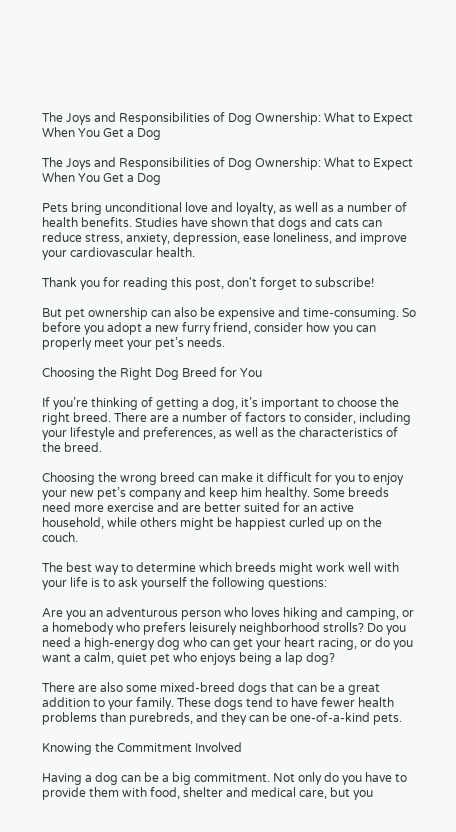The Joys and Responsibilities of Dog Ownership: What to Expect When You Get a Dog

The Joys and Responsibilities of Dog Ownership: What to Expect When You Get a Dog

Pets bring unconditional love and loyalty, as well as a number of health benefits. Studies have shown that dogs and cats can reduce stress, anxiety, depression, ease loneliness, and improve your cardiovascular health.

Thank you for reading this post, don't forget to subscribe!

But pet ownership can also be expensive and time-consuming. So before you adopt a new furry friend, consider how you can properly meet your pet’s needs.

Choosing the Right Dog Breed for You

If you’re thinking of getting a dog, it’s important to choose the right breed. There are a number of factors to consider, including your lifestyle and preferences, as well as the characteristics of the breed.

Choosing the wrong breed can make it difficult for you to enjoy your new pet’s company and keep him healthy. Some breeds need more exercise and are better suited for an active household, while others might be happiest curled up on the couch.

The best way to determine which breeds might work well with your life is to ask yourself the following questions:

Are you an adventurous person who loves hiking and camping, or a homebody who prefers leisurely neighborhood strolls? Do you need a high-energy dog who can get your heart racing, or do you want a calm, quiet pet who enjoys being a lap dog?

There are also some mixed-breed dogs that can be a great addition to your family. These dogs tend to have fewer health problems than purebreds, and they can be one-of-a-kind pets.

Knowing the Commitment Involved

Having a dog can be a big commitment. Not only do you have to provide them with food, shelter and medical care, but you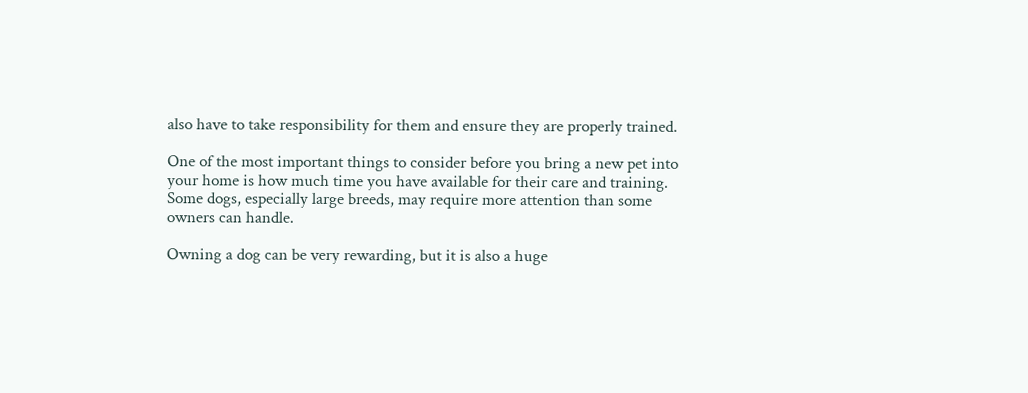also have to take responsibility for them and ensure they are properly trained.

One of the most important things to consider before you bring a new pet into your home is how much time you have available for their care and training. Some dogs, especially large breeds, may require more attention than some owners can handle.

Owning a dog can be very rewarding, but it is also a huge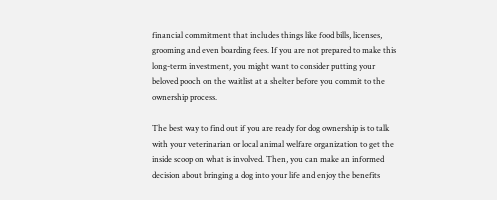financial commitment that includes things like food bills, licenses, grooming and even boarding fees. If you are not prepared to make this long-term investment, you might want to consider putting your beloved pooch on the waitlist at a shelter before you commit to the ownership process.

The best way to find out if you are ready for dog ownership is to talk with your veterinarian or local animal welfare organization to get the inside scoop on what is involved. Then, you can make an informed decision about bringing a dog into your life and enjoy the benefits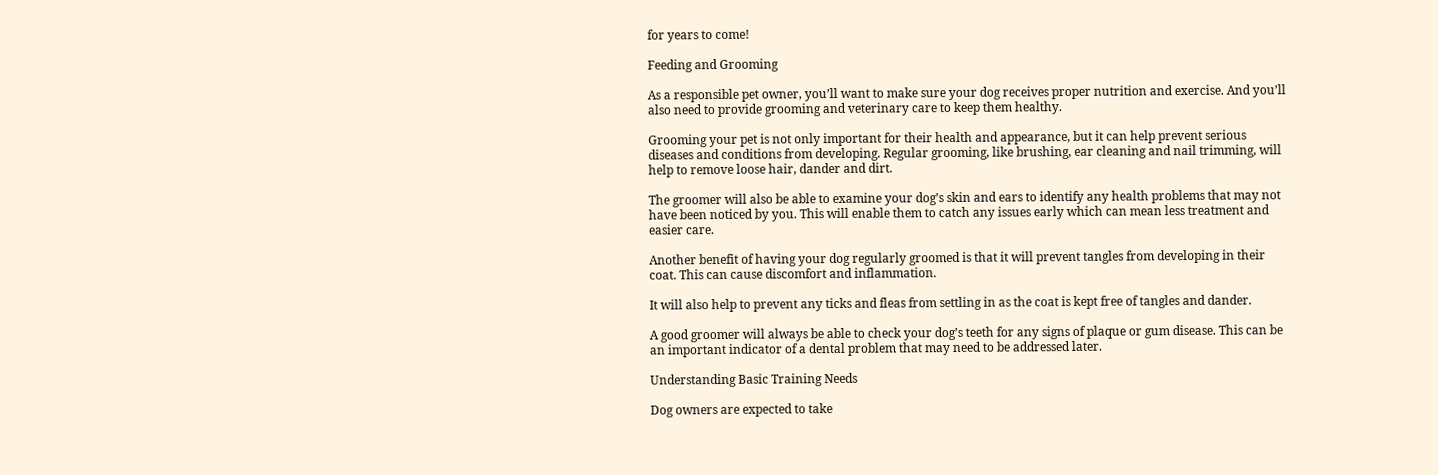for years to come!

Feeding and Grooming

As a responsible pet owner, you’ll want to make sure your dog receives proper nutrition and exercise. And you’ll also need to provide grooming and veterinary care to keep them healthy.

Grooming your pet is not only important for their health and appearance, but it can help prevent serious diseases and conditions from developing. Regular grooming, like brushing, ear cleaning and nail trimming, will help to remove loose hair, dander and dirt.

The groomer will also be able to examine your dog’s skin and ears to identify any health problems that may not have been noticed by you. This will enable them to catch any issues early which can mean less treatment and easier care.

Another benefit of having your dog regularly groomed is that it will prevent tangles from developing in their coat. This can cause discomfort and inflammation.

It will also help to prevent any ticks and fleas from settling in as the coat is kept free of tangles and dander.

A good groomer will always be able to check your dog’s teeth for any signs of plaque or gum disease. This can be an important indicator of a dental problem that may need to be addressed later.

Understanding Basic Training Needs

Dog owners are expected to take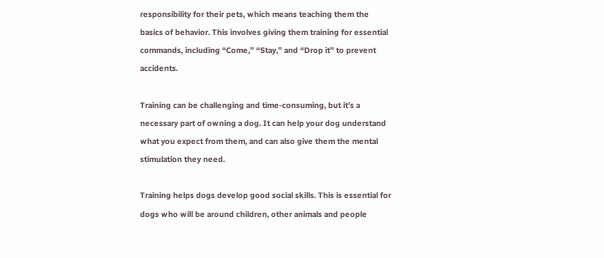responsibility for their pets, which means teaching them the basics of behavior. This involves giving them training for essential commands, including “Come,” “Stay,” and “Drop it” to prevent accidents.

Training can be challenging and time-consuming, but it’s a necessary part of owning a dog. It can help your dog understand what you expect from them, and can also give them the mental stimulation they need.

Training helps dogs develop good social skills. This is essential for dogs who will be around children, other animals and people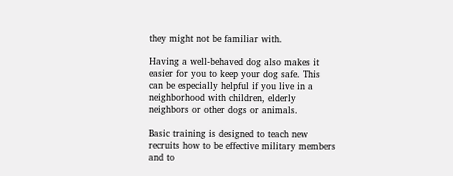they might not be familiar with.

Having a well-behaved dog also makes it easier for you to keep your dog safe. This can be especially helpful if you live in a neighborhood with children, elderly neighbors or other dogs or animals.

Basic training is designed to teach new recruits how to be effective military members and to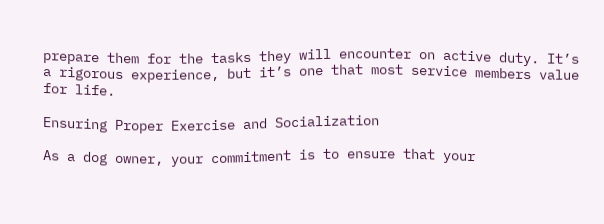prepare them for the tasks they will encounter on active duty. It’s a rigorous experience, but it’s one that most service members value for life.

Ensuring Proper Exercise and Socialization

As a dog owner, your commitment is to ensure that your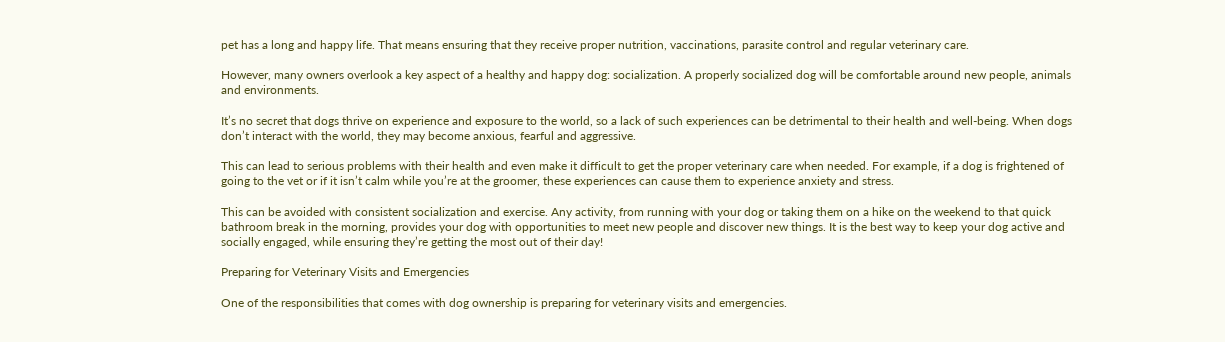pet has a long and happy life. That means ensuring that they receive proper nutrition, vaccinations, parasite control and regular veterinary care.

However, many owners overlook a key aspect of a healthy and happy dog: socialization. A properly socialized dog will be comfortable around new people, animals and environments.

It’s no secret that dogs thrive on experience and exposure to the world, so a lack of such experiences can be detrimental to their health and well-being. When dogs don’t interact with the world, they may become anxious, fearful and aggressive.

This can lead to serious problems with their health and even make it difficult to get the proper veterinary care when needed. For example, if a dog is frightened of going to the vet or if it isn’t calm while you’re at the groomer, these experiences can cause them to experience anxiety and stress.

This can be avoided with consistent socialization and exercise. Any activity, from running with your dog or taking them on a hike on the weekend to that quick bathroom break in the morning, provides your dog with opportunities to meet new people and discover new things. It is the best way to keep your dog active and socially engaged, while ensuring they’re getting the most out of their day!

Preparing for Veterinary Visits and Emergencies

One of the responsibilities that comes with dog ownership is preparing for veterinary visits and emergencies.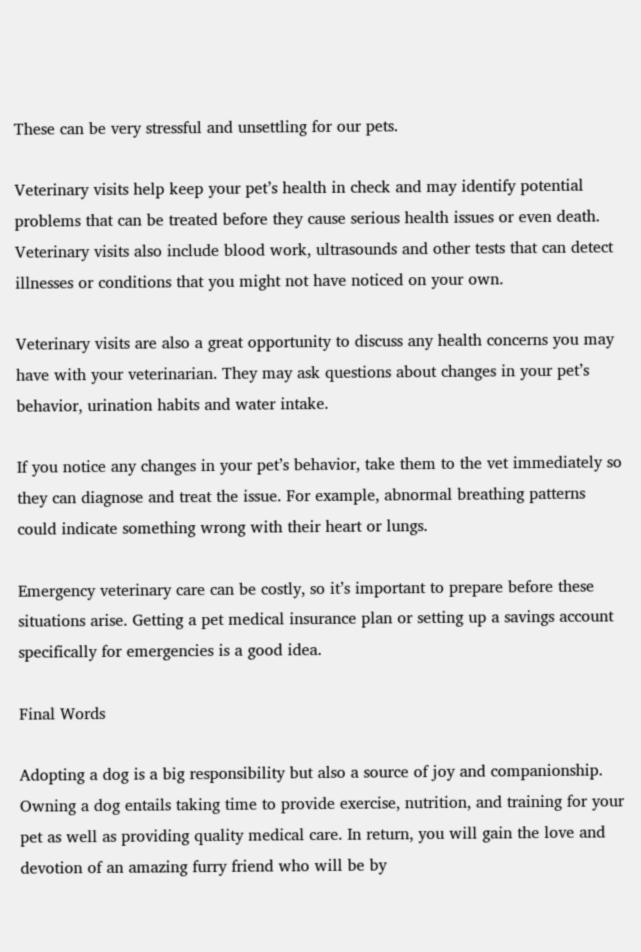These can be very stressful and unsettling for our pets.

Veterinary visits help keep your pet’s health in check and may identify potential problems that can be treated before they cause serious health issues or even death. Veterinary visits also include blood work, ultrasounds and other tests that can detect illnesses or conditions that you might not have noticed on your own.

Veterinary visits are also a great opportunity to discuss any health concerns you may have with your veterinarian. They may ask questions about changes in your pet’s behavior, urination habits and water intake.

If you notice any changes in your pet’s behavior, take them to the vet immediately so they can diagnose and treat the issue. For example, abnormal breathing patterns could indicate something wrong with their heart or lungs.

Emergency veterinary care can be costly, so it’s important to prepare before these situations arise. Getting a pet medical insurance plan or setting up a savings account specifically for emergencies is a good idea.

Final Words

Adopting a dog is a big responsibility but also a source of joy and companionship. Owning a dog entails taking time to provide exercise, nutrition, and training for your pet as well as providing quality medical care. In return, you will gain the love and devotion of an amazing furry friend who will be by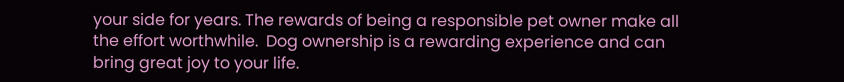your side for years. The rewards of being a responsible pet owner make all the effort worthwhile.  Dog ownership is a rewarding experience and can bring great joy to your life.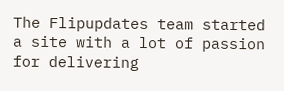The Flipupdates team started a site with a lot of passion for delivering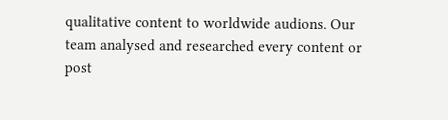qualitative content to worldwide audions. Our team analysed and researched every content or post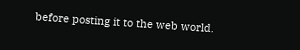before posting it to the web world.